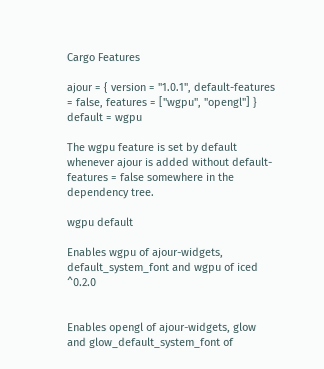Cargo Features

ajour = { version = "1.0.1", default-features = false, features = ["wgpu", "opengl"] }
default = wgpu

The wgpu feature is set by default whenever ajour is added without default-features = false somewhere in the dependency tree.

wgpu default

Enables wgpu of ajour-widgets, default_system_font and wgpu of iced ^0.2.0


Enables opengl of ajour-widgets, glow and glow_default_system_font of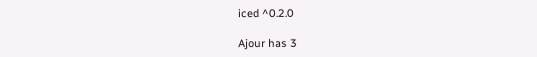iced ^0.2.0

Ajour has 3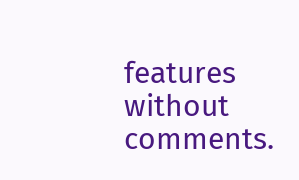features without comments.